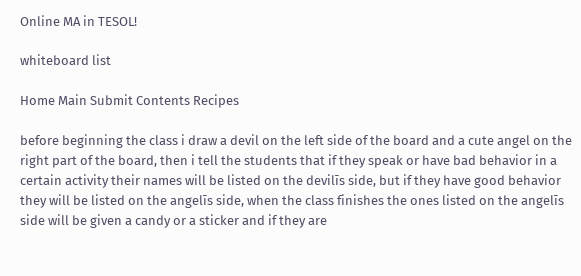Online MA in TESOL!

whiteboard list

Home Main Submit Contents Recipes

before beginning the class i draw a devil on the left side of the board and a cute angel on the right part of the board, then i tell the students that if they speak or have bad behavior in a certain activity their names will be listed on the devilīs side, but if they have good behavior they will be listed on the angelīs side, when the class finishes the ones listed on the angelīs side will be given a candy or a sticker and if they are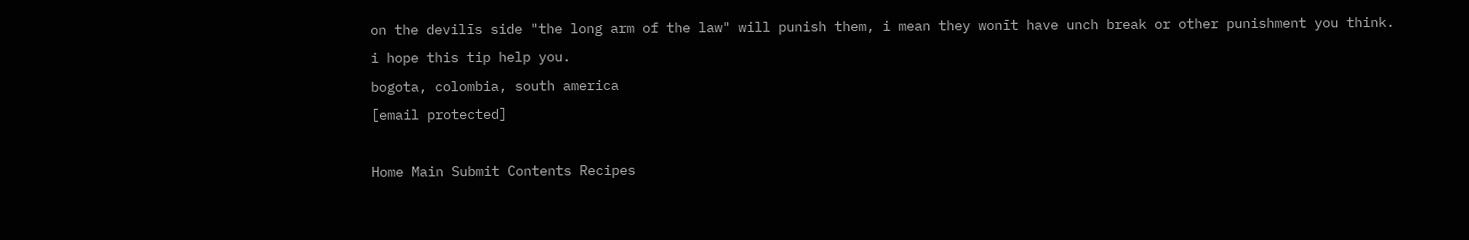on the devilīs side "the long arm of the law" will punish them, i mean they wonīt have unch break or other punishment you think.
i hope this tip help you.
bogota, colombia, south america
[email protected]

Home Main Submit Contents Recipes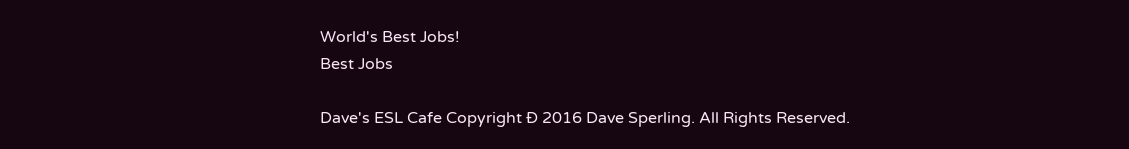World's Best Jobs!
Best Jobs

Dave's ESL Cafe Copyright Đ 2016 Dave Sperling. All Rights Reserved.